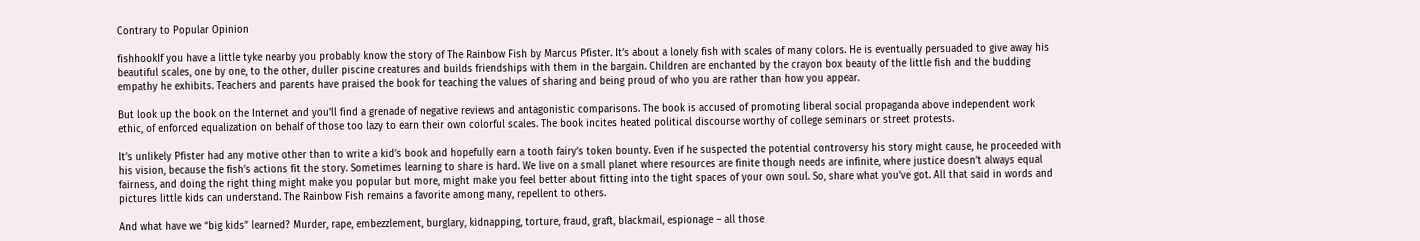Contrary to Popular Opinion

fishhookIf you have a little tyke nearby you probably know the story of The Rainbow Fish by Marcus Pfister. It’s about a lonely fish with scales of many colors. He is eventually persuaded to give away his beautiful scales, one by one, to the other, duller piscine creatures and builds friendships with them in the bargain. Children are enchanted by the crayon box beauty of the little fish and the budding empathy he exhibits. Teachers and parents have praised the book for teaching the values of sharing and being proud of who you are rather than how you appear.

But look up the book on the Internet and you’ll find a grenade of negative reviews and antagonistic comparisons. The book is accused of promoting liberal social propaganda above independent work ethic, of enforced equalization on behalf of those too lazy to earn their own colorful scales. The book incites heated political discourse worthy of college seminars or street protests.

It’s unlikely Pfister had any motive other than to write a kid’s book and hopefully earn a tooth fairy’s token bounty. Even if he suspected the potential controversy his story might cause, he proceeded with his vision, because the fish’s actions fit the story. Sometimes learning to share is hard. We live on a small planet where resources are finite though needs are infinite, where justice doesn’t always equal fairness, and doing the right thing might make you popular but more, might make you feel better about fitting into the tight spaces of your own soul. So, share what you’ve got. All that said in words and pictures little kids can understand. The Rainbow Fish remains a favorite among many, repellent to others.

And what have we “big kids” learned? Murder, rape, embezzlement, burglary, kidnapping, torture, fraud, graft, blackmail, espionage – all those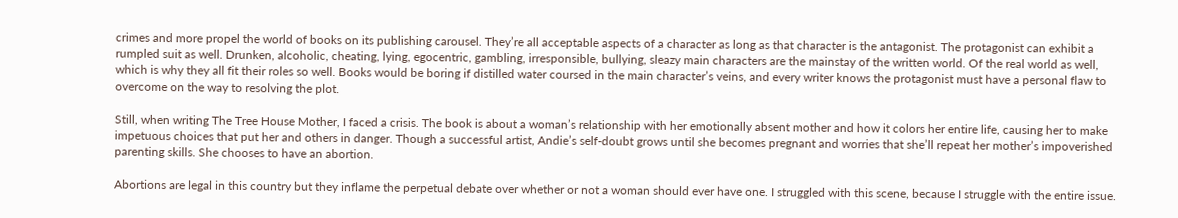crimes and more propel the world of books on its publishing carousel. They’re all acceptable aspects of a character as long as that character is the antagonist. The protagonist can exhibit a rumpled suit as well. Drunken, alcoholic, cheating, lying, egocentric, gambling, irresponsible, bullying, sleazy main characters are the mainstay of the written world. Of the real world as well, which is why they all fit their roles so well. Books would be boring if distilled water coursed in the main character’s veins, and every writer knows the protagonist must have a personal flaw to overcome on the way to resolving the plot.

Still, when writing The Tree House Mother, I faced a crisis. The book is about a woman’s relationship with her emotionally absent mother and how it colors her entire life, causing her to make impetuous choices that put her and others in danger. Though a successful artist, Andie’s self-doubt grows until she becomes pregnant and worries that she’ll repeat her mother’s impoverished parenting skills. She chooses to have an abortion.

Abortions are legal in this country but they inflame the perpetual debate over whether or not a woman should ever have one. I struggled with this scene, because I struggle with the entire issue.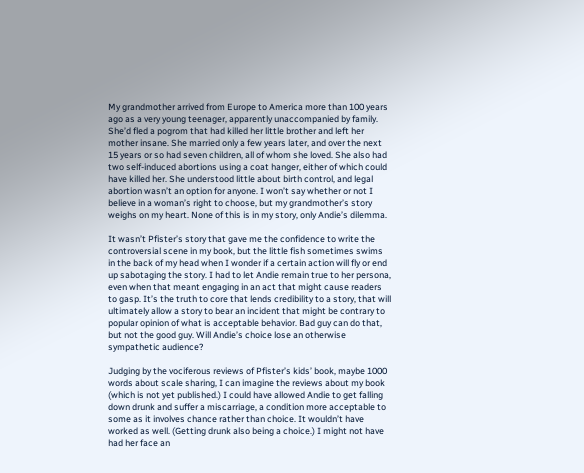My grandmother arrived from Europe to America more than 100 years ago as a very young teenager, apparently unaccompanied by family. She’d fled a pogrom that had killed her little brother and left her mother insane. She married only a few years later, and over the next 15 years or so had seven children, all of whom she loved. She also had two self-induced abortions using a coat hanger, either of which could have killed her. She understood little about birth control, and legal abortion wasn’t an option for anyone. I won’t say whether or not I believe in a woman’s right to choose, but my grandmother’s story weighs on my heart. None of this is in my story, only Andie’s dilemma.

It wasn’t Pfister’s story that gave me the confidence to write the controversial scene in my book, but the little fish sometimes swims in the back of my head when I wonder if a certain action will fly or end up sabotaging the story. I had to let Andie remain true to her persona, even when that meant engaging in an act that might cause readers to gasp. It’s the truth to core that lends credibility to a story, that will ultimately allow a story to bear an incident that might be contrary to popular opinion of what is acceptable behavior. Bad guy can do that, but not the good guy. Will Andie’s choice lose an otherwise sympathetic audience?

Judging by the vociferous reviews of Pfister’s kids’ book, maybe 1000 words about scale sharing, I can imagine the reviews about my book (which is not yet published.) I could have allowed Andie to get falling down drunk and suffer a miscarriage, a condition more acceptable to some as it involves chance rather than choice. It wouldn’t have worked as well. (Getting drunk also being a choice.) I might not have had her face an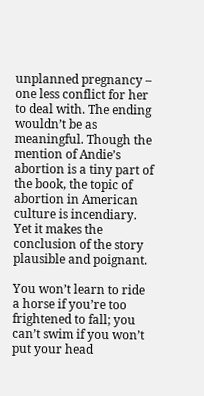unplanned pregnancy – one less conflict for her to deal with. The ending wouldn’t be as meaningful. Though the mention of Andie’s abortion is a tiny part of the book, the topic of abortion in American culture is incendiary. Yet it makes the conclusion of the story plausible and poignant.

You won’t learn to ride a horse if you’re too frightened to fall; you can’t swim if you won’t put your head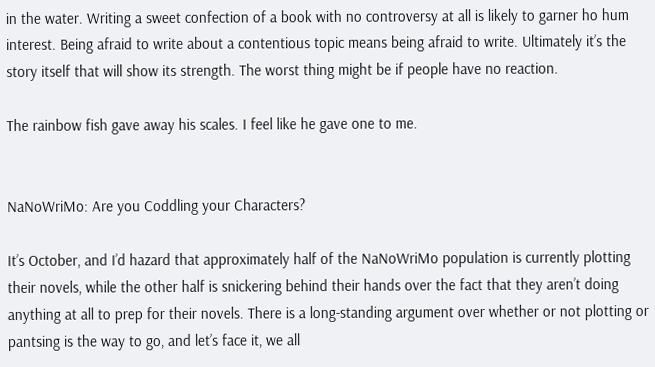in the water. Writing a sweet confection of a book with no controversy at all is likely to garner ho hum interest. Being afraid to write about a contentious topic means being afraid to write. Ultimately it’s the story itself that will show its strength. The worst thing might be if people have no reaction.

The rainbow fish gave away his scales. I feel like he gave one to me.


NaNoWriMo: Are you Coddling your Characters?

It’s October, and I’d hazard that approximately half of the NaNoWriMo population is currently plotting their novels, while the other half is snickering behind their hands over the fact that they aren’t doing anything at all to prep for their novels. There is a long-standing argument over whether or not plotting or pantsing is the way to go, and let’s face it, we all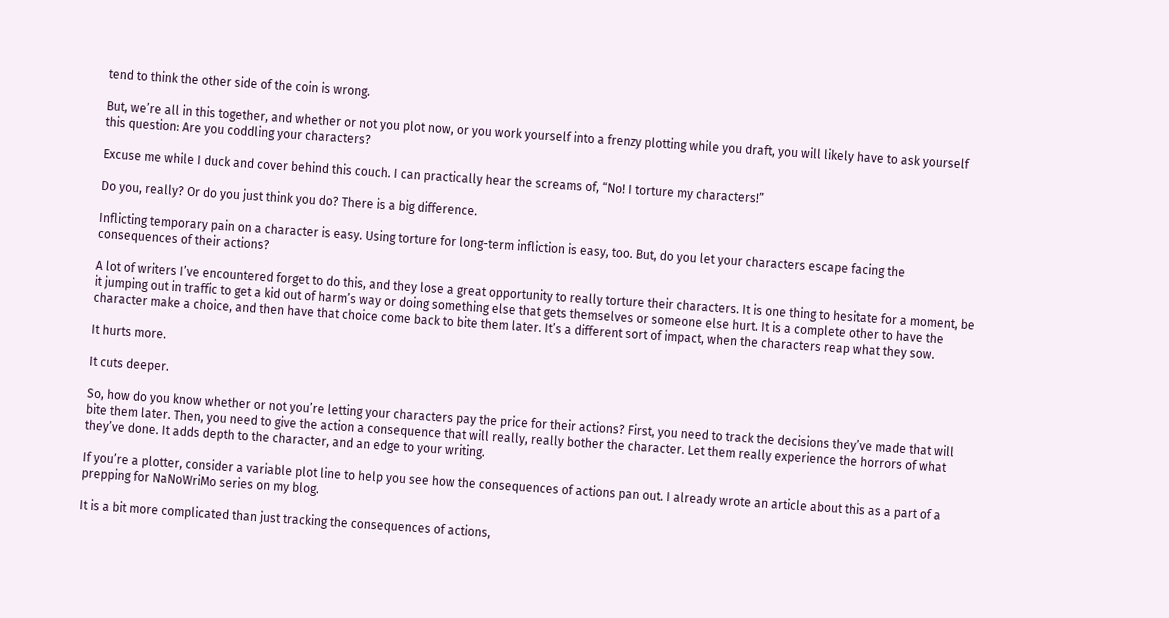tend to think the other side of the coin is wrong.

But, we’re all in this together, and whether or not you plot now, or you work yourself into a frenzy plotting while you draft, you will likely have to ask yourself this question: Are you coddling your characters?

Excuse me while I duck and cover behind this couch. I can practically hear the screams of, “No! I torture my characters!”

Do you, really? Or do you just think you do? There is a big difference.

Inflicting temporary pain on a character is easy. Using torture for long-term infliction is easy, too. But, do you let your characters escape facing the consequences of their actions?

A lot of writers I’ve encountered forget to do this, and they lose a great opportunity to really torture their characters. It is one thing to hesitate for a moment, be it jumping out in traffic to get a kid out of harm’s way or doing something else that gets themselves or someone else hurt. It is a complete other to have the character make a choice, and then have that choice come back to bite them later. It’s a different sort of impact, when the characters reap what they sow.

It hurts more.

It cuts deeper.

So, how do you know whether or not you’re letting your characters pay the price for their actions? First, you need to track the decisions they’ve made that will bite them later. Then, you need to give the action a consequence that will really, really bother the character. Let them really experience the horrors of what they’ve done. It adds depth to the character, and an edge to your writing.

If you’re a plotter, consider a variable plot line to help you see how the consequences of actions pan out. I already wrote an article about this as a part of a prepping for NaNoWriMo series on my blog.

It is a bit more complicated than just tracking the consequences of actions,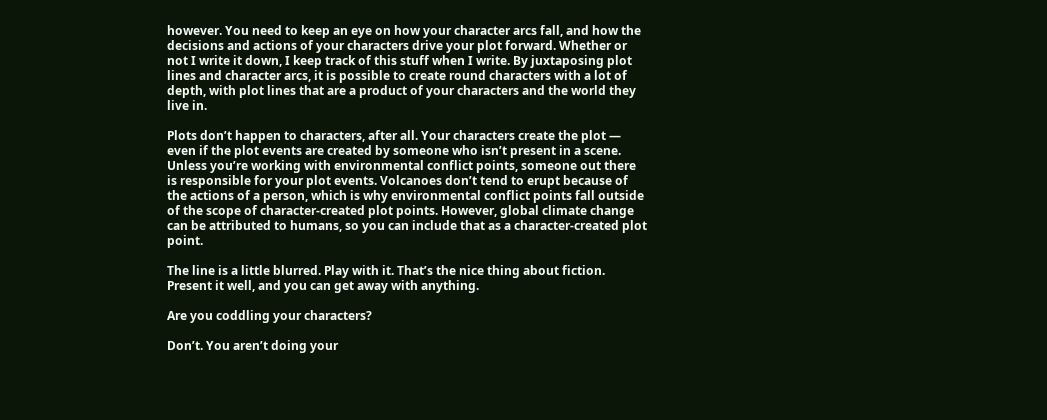however. You need to keep an eye on how your character arcs fall, and how the decisions and actions of your characters drive your plot forward. Whether or not I write it down, I keep track of this stuff when I write. By juxtaposing plot lines and character arcs, it is possible to create round characters with a lot of depth, with plot lines that are a product of your characters and the world they live in.

Plots don’t happen to characters, after all. Your characters create the plot — even if the plot events are created by someone who isn’t present in a scene. Unless you’re working with environmental conflict points, someone out there is responsible for your plot events. Volcanoes don’t tend to erupt because of the actions of a person, which is why environmental conflict points fall outside of the scope of character-created plot points. However, global climate change can be attributed to humans, so you can include that as a character-created plot point.

The line is a little blurred. Play with it. That’s the nice thing about fiction. Present it well, and you can get away with anything.

Are you coddling your characters?

Don’t. You aren’t doing your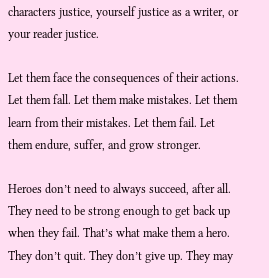characters justice, yourself justice as a writer, or your reader justice.

Let them face the consequences of their actions. Let them fall. Let them make mistakes. Let them learn from their mistakes. Let them fail. Let them endure, suffer, and grow stronger.

Heroes don’t need to always succeed, after all. They need to be strong enough to get back up when they fail. That’s what make them a hero. They don’t quit. They don’t give up. They may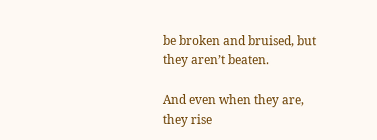be broken and bruised, but they aren’t beaten.

And even when they are, they rise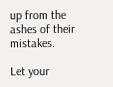up from the ashes of their mistakes.

Let your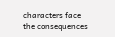characters face the consequences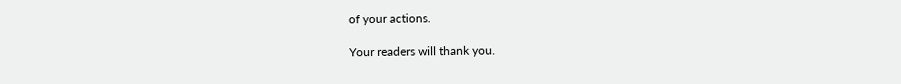of your actions.

Your readers will thank you.